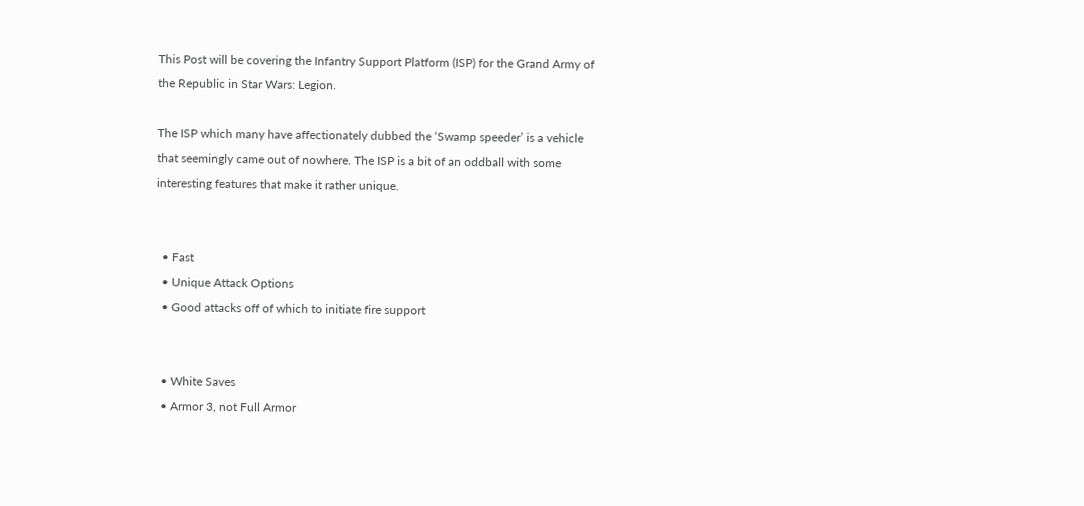This Post will be covering the Infantry Support Platform (ISP) for the Grand Army of the Republic in Star Wars: Legion.

The ISP which many have affectionately dubbed the ‘Swamp speeder’ is a vehicle that seemingly came out of nowhere. The ISP is a bit of an oddball with some interesting features that make it rather unique.


  • Fast
  • Unique Attack Options
  • Good attacks off of which to initiate fire support


  • White Saves
  • Armor 3, not Full Armor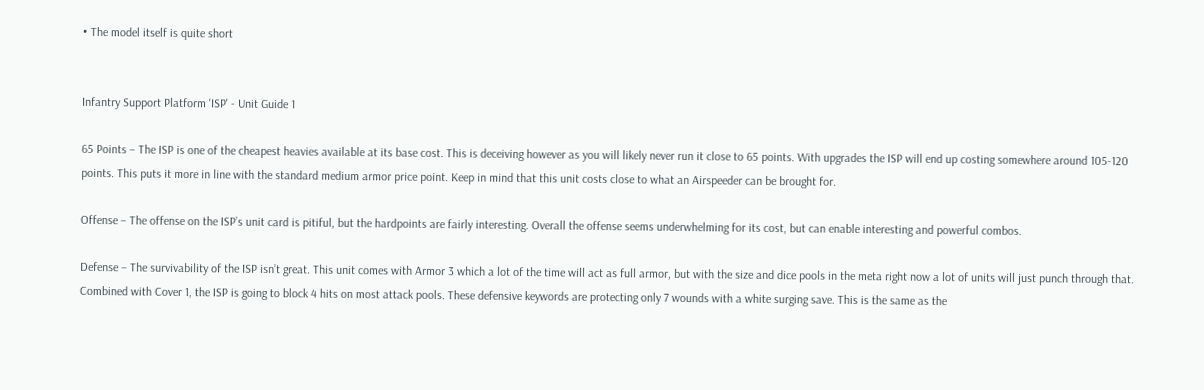• The model itself is quite short


Infantry Support Platform 'ISP' - Unit Guide 1

65 Points – The ISP is one of the cheapest heavies available at its base cost. This is deceiving however as you will likely never run it close to 65 points. With upgrades the ISP will end up costing somewhere around 105-120 points. This puts it more in line with the standard medium armor price point. Keep in mind that this unit costs close to what an Airspeeder can be brought for.

Offense – The offense on the ISP’s unit card is pitiful, but the hardpoints are fairly interesting. Overall the offense seems underwhelming for its cost, but can enable interesting and powerful combos.

Defense – The survivability of the ISP isn’t great. This unit comes with Armor 3 which a lot of the time will act as full armor, but with the size and dice pools in the meta right now a lot of units will just punch through that. Combined with Cover 1, the ISP is going to block 4 hits on most attack pools. These defensive keywords are protecting only 7 wounds with a white surging save. This is the same as the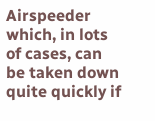Airspeeder which, in lots of cases, can be taken down quite quickly if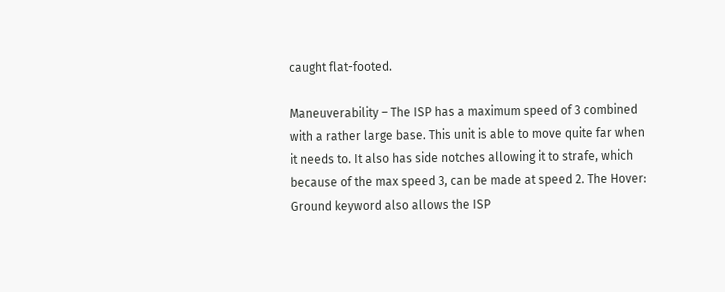caught flat-footed.

Maneuverability – The ISP has a maximum speed of 3 combined with a rather large base. This unit is able to move quite far when it needs to. It also has side notches allowing it to strafe, which because of the max speed 3, can be made at speed 2. The Hover: Ground keyword also allows the ISP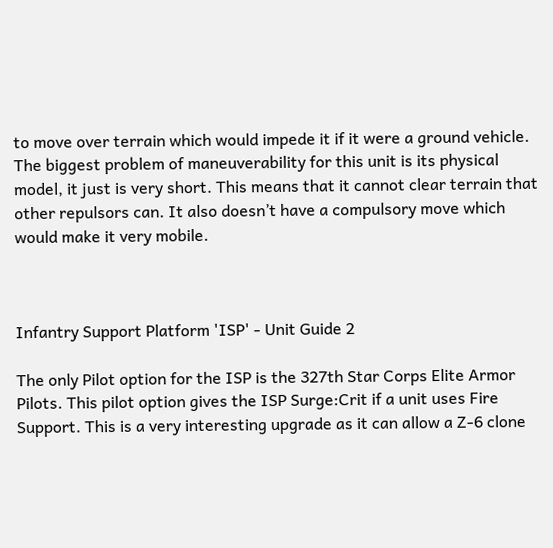to move over terrain which would impede it if it were a ground vehicle. The biggest problem of maneuverability for this unit is its physical model, it just is very short. This means that it cannot clear terrain that other repulsors can. It also doesn’t have a compulsory move which would make it very mobile.



Infantry Support Platform 'ISP' - Unit Guide 2

The only Pilot option for the ISP is the 327th Star Corps Elite Armor Pilots. This pilot option gives the ISP Surge:Crit if a unit uses Fire Support. This is a very interesting upgrade as it can allow a Z-6 clone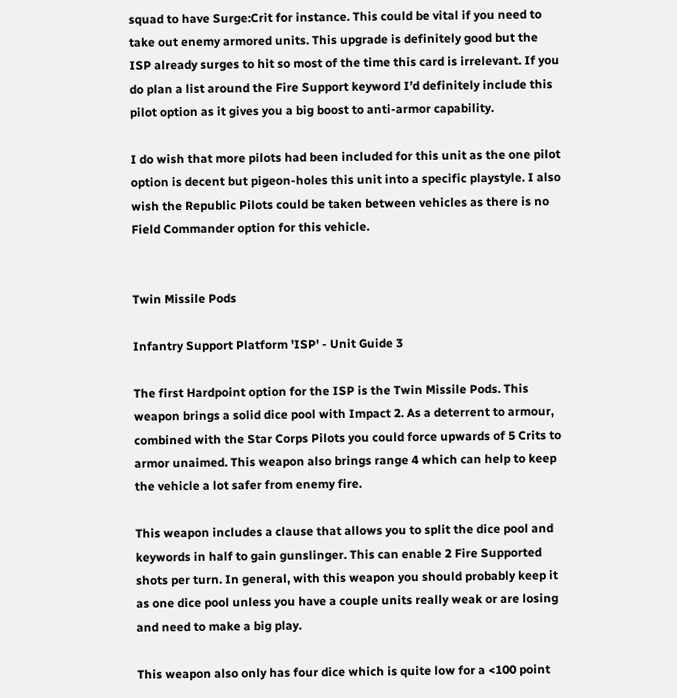squad to have Surge:Crit for instance. This could be vital if you need to take out enemy armored units. This upgrade is definitely good but the ISP already surges to hit so most of the time this card is irrelevant. If you do plan a list around the Fire Support keyword I’d definitely include this pilot option as it gives you a big boost to anti-armor capability.

I do wish that more pilots had been included for this unit as the one pilot option is decent but pigeon-holes this unit into a specific playstyle. I also wish the Republic Pilots could be taken between vehicles as there is no Field Commander option for this vehicle.


Twin Missile Pods

Infantry Support Platform 'ISP' - Unit Guide 3

The first Hardpoint option for the ISP is the Twin Missile Pods. This weapon brings a solid dice pool with Impact 2. As a deterrent to armour, combined with the Star Corps Pilots you could force upwards of 5 Crits to armor unaimed. This weapon also brings range 4 which can help to keep the vehicle a lot safer from enemy fire.

This weapon includes a clause that allows you to split the dice pool and keywords in half to gain gunslinger. This can enable 2 Fire Supported shots per turn. In general, with this weapon you should probably keep it as one dice pool unless you have a couple units really weak or are losing and need to make a big play.

This weapon also only has four dice which is quite low for a <100 point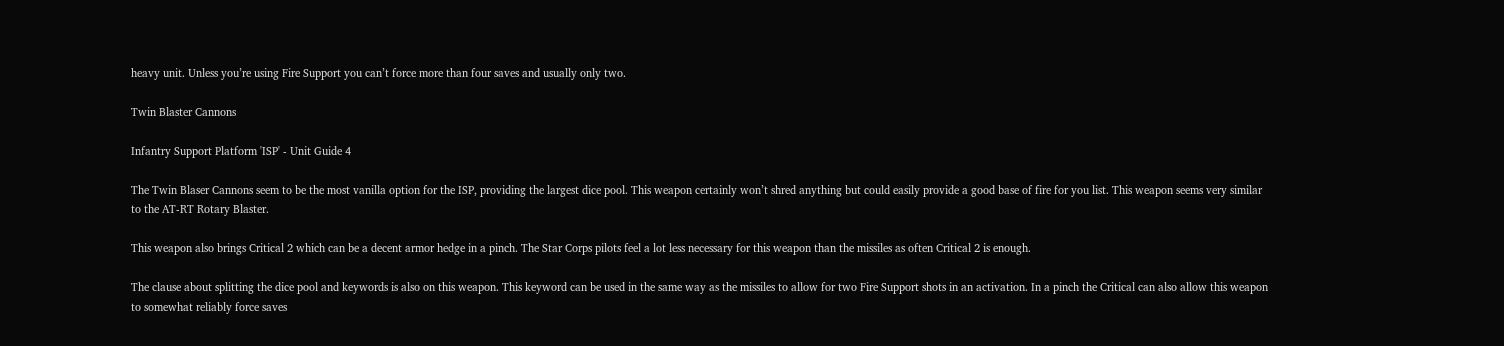heavy unit. Unless you’re using Fire Support you can’t force more than four saves and usually only two.

Twin Blaster Cannons

Infantry Support Platform 'ISP' - Unit Guide 4

The Twin Blaser Cannons seem to be the most vanilla option for the ISP, providing the largest dice pool. This weapon certainly won’t shred anything but could easily provide a good base of fire for you list. This weapon seems very similar to the AT-RT Rotary Blaster.

This weapon also brings Critical 2 which can be a decent armor hedge in a pinch. The Star Corps pilots feel a lot less necessary for this weapon than the missiles as often Critical 2 is enough.

The clause about splitting the dice pool and keywords is also on this weapon. This keyword can be used in the same way as the missiles to allow for two Fire Support shots in an activation. In a pinch the Critical can also allow this weapon to somewhat reliably force saves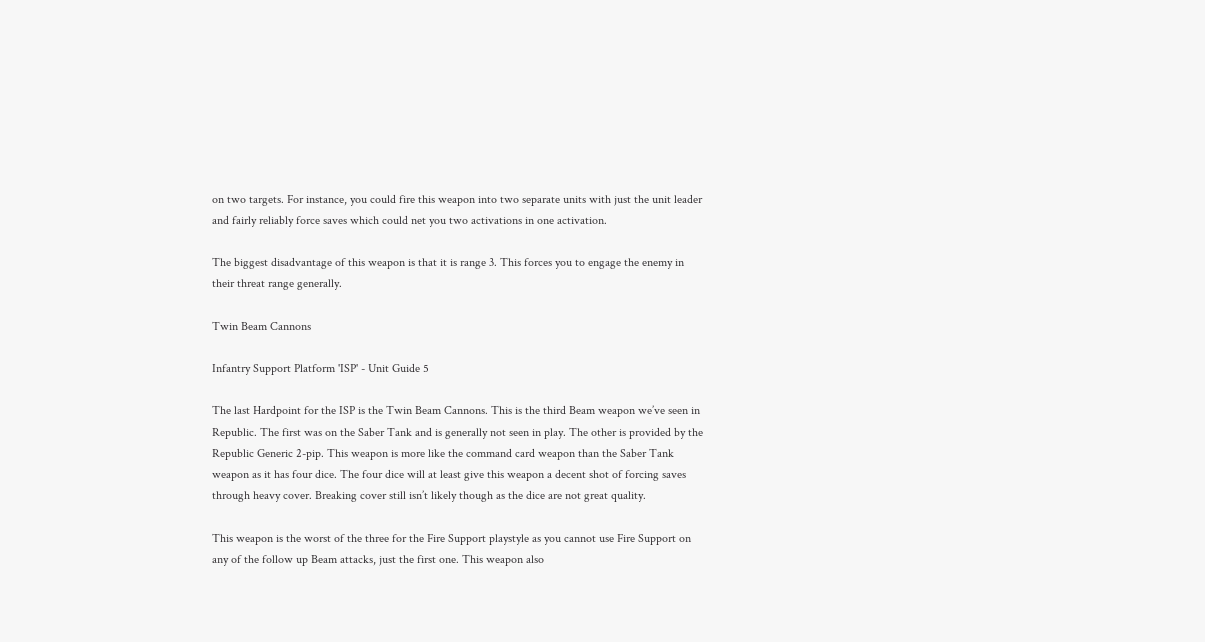on two targets. For instance, you could fire this weapon into two separate units with just the unit leader and fairly reliably force saves which could net you two activations in one activation.

The biggest disadvantage of this weapon is that it is range 3. This forces you to engage the enemy in their threat range generally.

Twin Beam Cannons

Infantry Support Platform 'ISP' - Unit Guide 5

The last Hardpoint for the ISP is the Twin Beam Cannons. This is the third Beam weapon we’ve seen in Republic. The first was on the Saber Tank and is generally not seen in play. The other is provided by the Republic Generic 2-pip. This weapon is more like the command card weapon than the Saber Tank weapon as it has four dice. The four dice will at least give this weapon a decent shot of forcing saves through heavy cover. Breaking cover still isn’t likely though as the dice are not great quality.

This weapon is the worst of the three for the Fire Support playstyle as you cannot use Fire Support on any of the follow up Beam attacks, just the first one. This weapon also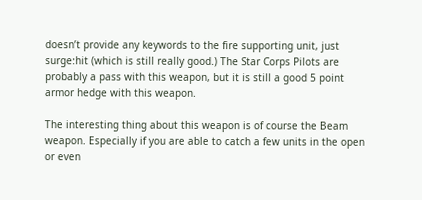doesn’t provide any keywords to the fire supporting unit, just surge:hit (which is still really good.) The Star Corps Pilots are probably a pass with this weapon, but it is still a good 5 point armor hedge with this weapon.

The interesting thing about this weapon is of course the Beam weapon. Especially if you are able to catch a few units in the open or even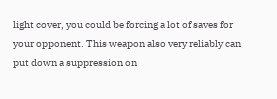light cover, you could be forcing a lot of saves for your opponent. This weapon also very reliably can put down a suppression on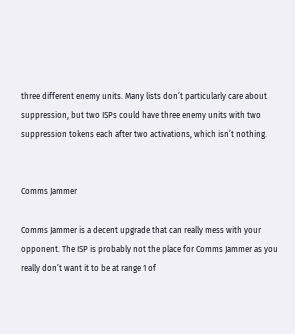three different enemy units. Many lists don’t particularly care about suppression, but two ISPs could have three enemy units with two suppression tokens each after two activations, which isn’t nothing.


Comms Jammer

Comms Jammer is a decent upgrade that can really mess with your opponent. The ISP is probably not the place for Comms Jammer as you really don’t want it to be at range 1 of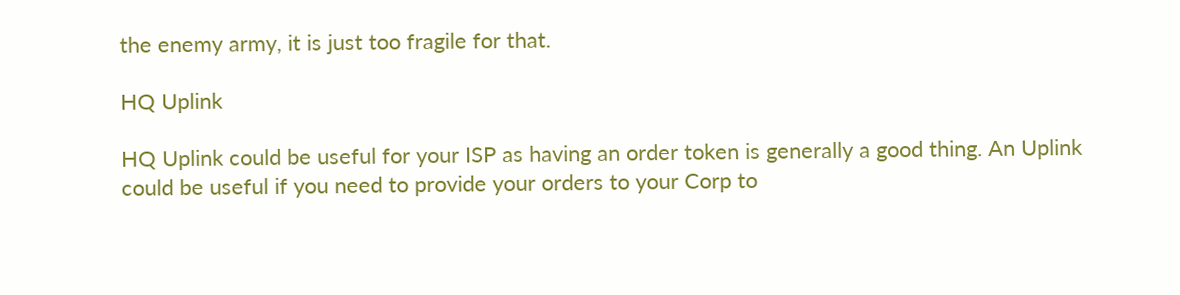the enemy army, it is just too fragile for that.

HQ Uplink

HQ Uplink could be useful for your ISP as having an order token is generally a good thing. An Uplink could be useful if you need to provide your orders to your Corp to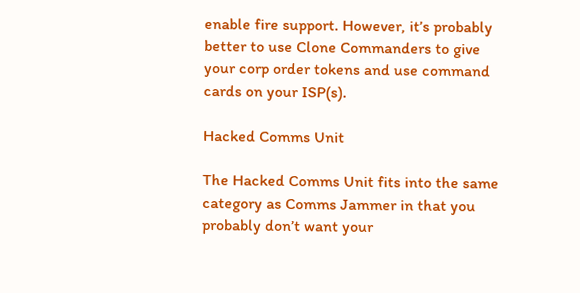enable fire support. However, it’s probably better to use Clone Commanders to give your corp order tokens and use command cards on your ISP(s).

Hacked Comms Unit

The Hacked Comms Unit fits into the same category as Comms Jammer in that you probably don’t want your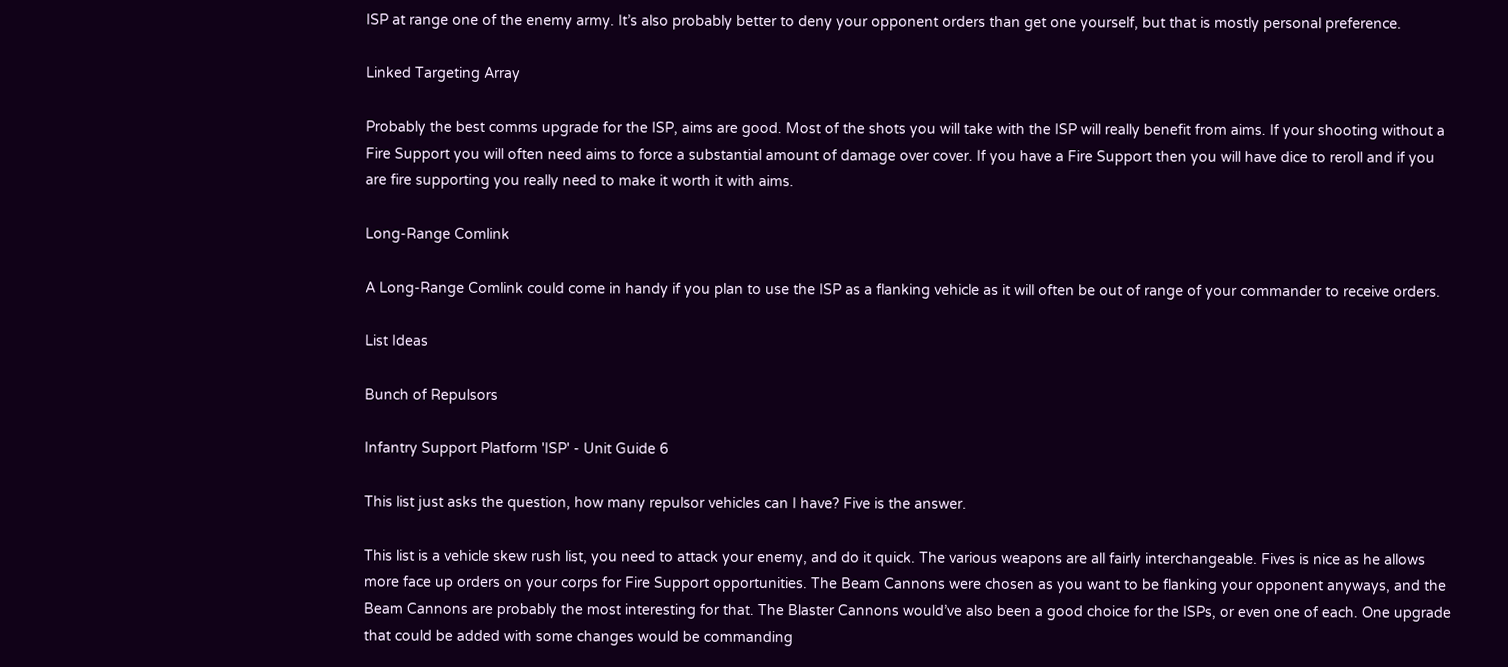ISP at range one of the enemy army. It’s also probably better to deny your opponent orders than get one yourself, but that is mostly personal preference.

Linked Targeting Array

Probably the best comms upgrade for the ISP, aims are good. Most of the shots you will take with the ISP will really benefit from aims. If your shooting without a Fire Support you will often need aims to force a substantial amount of damage over cover. If you have a Fire Support then you will have dice to reroll and if you are fire supporting you really need to make it worth it with aims.

Long-Range Comlink

A Long-Range Comlink could come in handy if you plan to use the ISP as a flanking vehicle as it will often be out of range of your commander to receive orders.

List Ideas

Bunch of Repulsors

Infantry Support Platform 'ISP' - Unit Guide 6

This list just asks the question, how many repulsor vehicles can I have? Five is the answer.

This list is a vehicle skew rush list, you need to attack your enemy, and do it quick. The various weapons are all fairly interchangeable. Fives is nice as he allows more face up orders on your corps for Fire Support opportunities. The Beam Cannons were chosen as you want to be flanking your opponent anyways, and the Beam Cannons are probably the most interesting for that. The Blaster Cannons would’ve also been a good choice for the ISPs, or even one of each. One upgrade that could be added with some changes would be commanding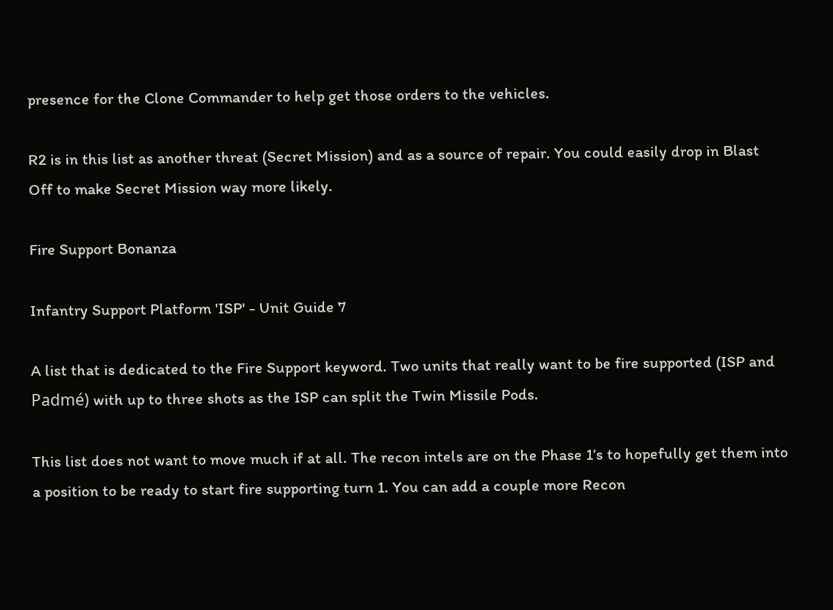presence for the Clone Commander to help get those orders to the vehicles.

R2 is in this list as another threat (Secret Mission) and as a source of repair. You could easily drop in Blast Off to make Secret Mission way more likely.

Fire Support Bonanza

Infantry Support Platform 'ISP' - Unit Guide 7

A list that is dedicated to the Fire Support keyword. Two units that really want to be fire supported (ISP and Padmé) with up to three shots as the ISP can split the Twin Missile Pods.

This list does not want to move much if at all. The recon intels are on the Phase 1’s to hopefully get them into a position to be ready to start fire supporting turn 1. You can add a couple more Recon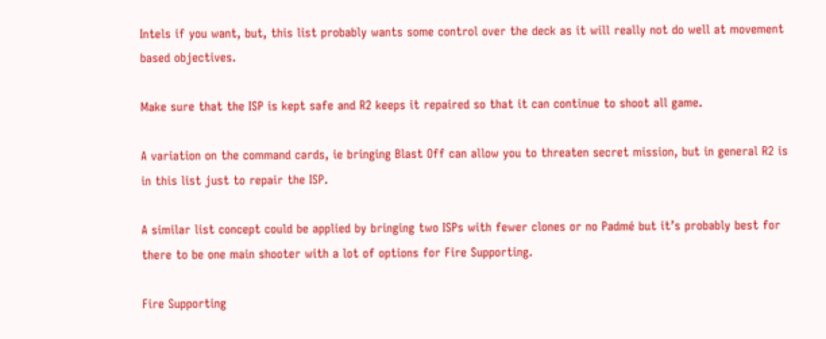Intels if you want, but, this list probably wants some control over the deck as it will really not do well at movement based objectives.

Make sure that the ISP is kept safe and R2 keeps it repaired so that it can continue to shoot all game.

A variation on the command cards, ie bringing Blast Off can allow you to threaten secret mission, but in general R2 is in this list just to repair the ISP.

A similar list concept could be applied by bringing two ISPs with fewer clones or no Padmé but it’s probably best for there to be one main shooter with a lot of options for Fire Supporting.

Fire Supporting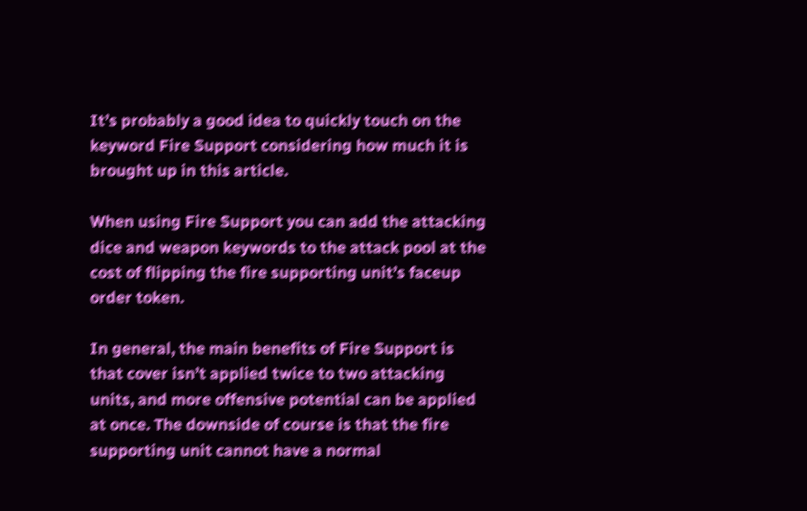It’s probably a good idea to quickly touch on the keyword Fire Support considering how much it is brought up in this article.

When using Fire Support you can add the attacking dice and weapon keywords to the attack pool at the cost of flipping the fire supporting unit’s faceup order token.

In general, the main benefits of Fire Support is that cover isn’t applied twice to two attacking units, and more offensive potential can be applied at once. The downside of course is that the fire supporting unit cannot have a normal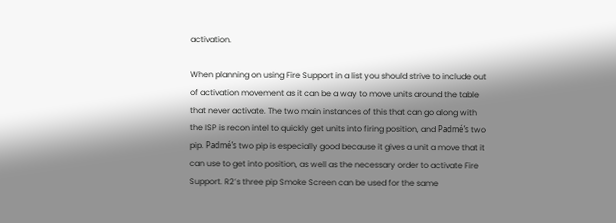activation.

When planning on using Fire Support in a list you should strive to include out of activation movement as it can be a way to move units around the table that never activate. The two main instances of this that can go along with the ISP is recon intel to quickly get units into firing position, and Padmé’s two pip. Padmé’s two pip is especially good because it gives a unit a move that it can use to get into position, as well as the necessary order to activate Fire Support. R2’s three pip Smoke Screen can be used for the same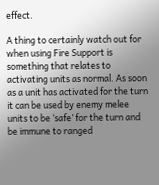effect.

A thing to certainly watch out for when using Fire Support is something that relates to activating units as normal. As soon as a unit has activated for the turn it can be used by enemy melee units to be ‘safe’ for the turn and be immune to ranged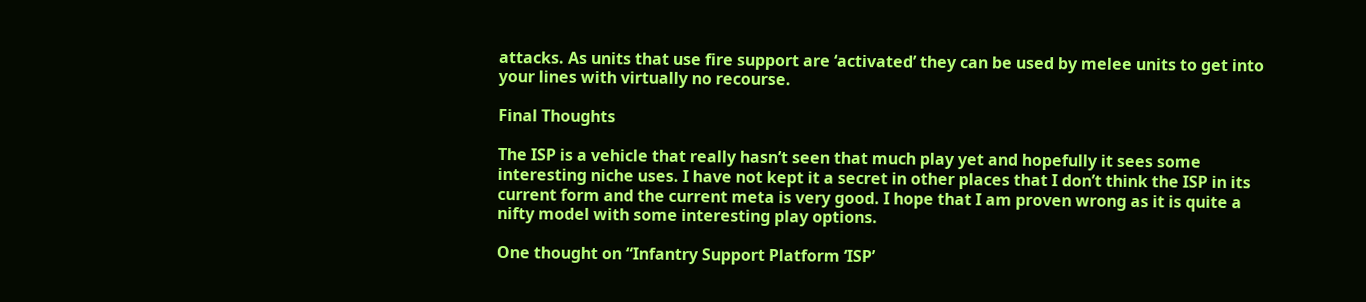attacks. As units that use fire support are ‘activated’ they can be used by melee units to get into your lines with virtually no recourse.

Final Thoughts

The ISP is a vehicle that really hasn’t seen that much play yet and hopefully it sees some interesting niche uses. I have not kept it a secret in other places that I don’t think the ISP in its current form and the current meta is very good. I hope that I am proven wrong as it is quite a nifty model with some interesting play options.

One thought on “Infantry Support Platform ‘ISP’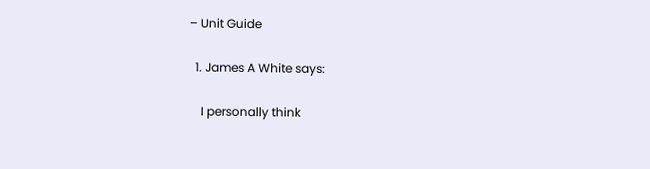– Unit Guide

  1. James A White says:

    I personally think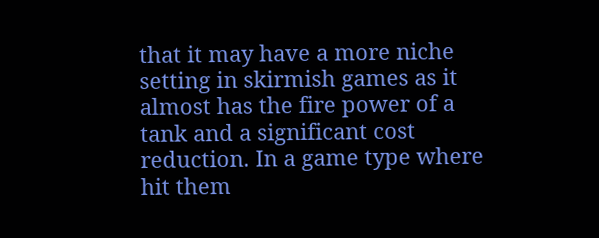that it may have a more niche setting in skirmish games as it almost has the fire power of a tank and a significant cost reduction. In a game type where hit them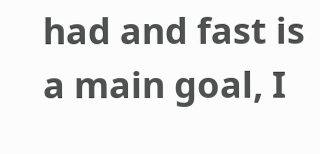had and fast is a main goal, I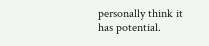personally think it has potential.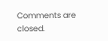Comments are closed.